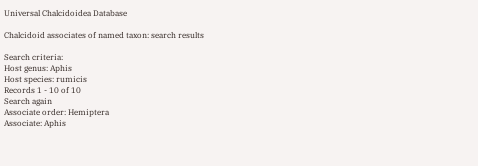Universal Chalcidoidea Database

Chalcidoid associates of named taxon: search results

Search criteria:
Host genus: Aphis
Host species: rumicis
Records 1 - 10 of 10
Search again
Associate order: Hemiptera
Associate: Aphis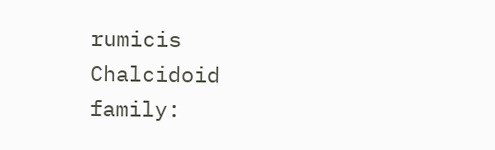rumicis
Chalcidoid family: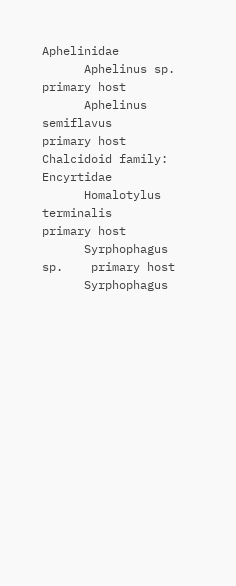Aphelinidae
      Aphelinus sp.    primary host
      Aphelinus semiflavus    primary host
Chalcidoid family:  Encyrtidae
      Homalotylus terminalis    primary host
      Syrphophagus sp.    primary host
      Syrphophagus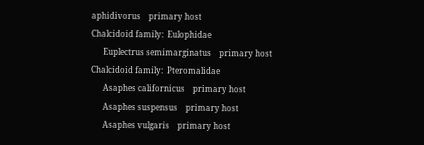aphidivorus    primary host
Chalcidoid family:  Eulophidae
      Euplectrus semimarginatus    primary host
Chalcidoid family:  Pteromalidae
      Asaphes californicus    primary host
      Asaphes suspensus    primary host
      Asaphes vulgaris    primary host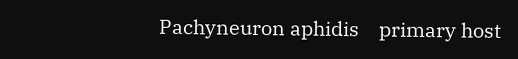Pachyneuron aphidis    primary host